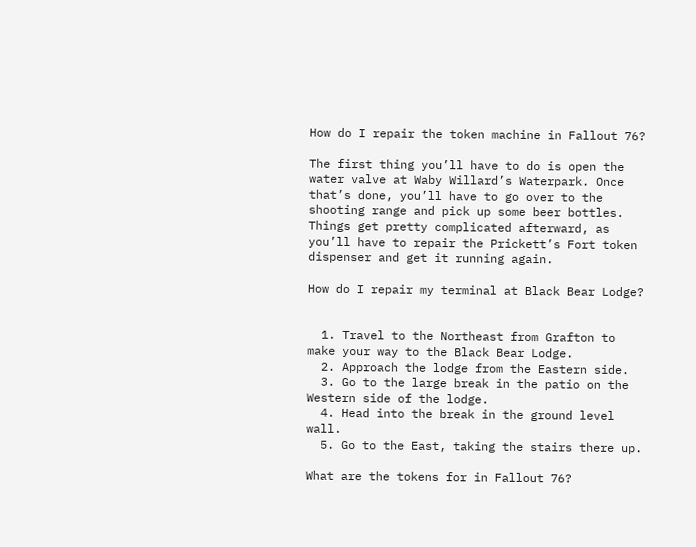How do I repair the token machine in Fallout 76?

The first thing you’ll have to do is open the water valve at Waby Willard’s Waterpark. Once that’s done, you’ll have to go over to the shooting range and pick up some beer bottles. Things get pretty complicated afterward, as you’ll have to repair the Prickett’s Fort token dispenser and get it running again.

How do I repair my terminal at Black Bear Lodge?


  1. Travel to the Northeast from Grafton to make your way to the Black Bear Lodge.
  2. Approach the lodge from the Eastern side.
  3. Go to the large break in the patio on the Western side of the lodge.
  4. Head into the break in the ground level wall.
  5. Go to the East, taking the stairs there up.

What are the tokens for in Fallout 76?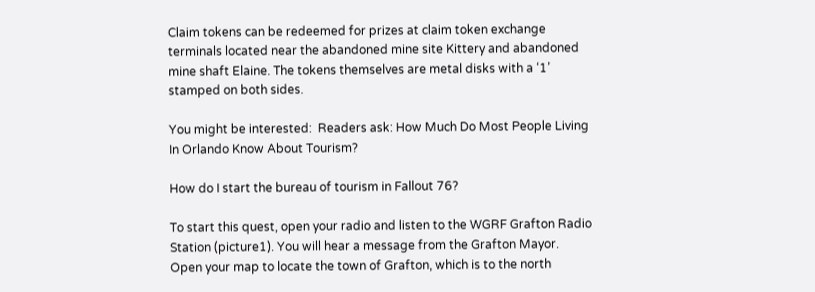Claim tokens can be redeemed for prizes at claim token exchange terminals located near the abandoned mine site Kittery and abandoned mine shaft Elaine. The tokens themselves are metal disks with a ‘1’ stamped on both sides.

You might be interested:  Readers ask: How Much Do Most People Living In Orlando Know About Tourism?

How do I start the bureau of tourism in Fallout 76?

To start this quest, open your radio and listen to the WGRF Grafton Radio Station (picture1). You will hear a message from the Grafton Mayor. Open your map to locate the town of Grafton, which is to the north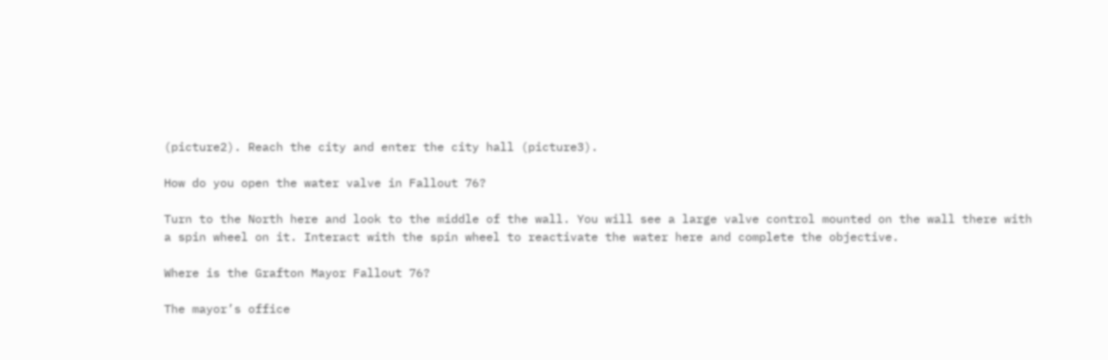(picture2). Reach the city and enter the city hall (picture3).

How do you open the water valve in Fallout 76?

Turn to the North here and look to the middle of the wall. You will see a large valve control mounted on the wall there with a spin wheel on it. Interact with the spin wheel to reactivate the water here and complete the objective.

Where is the Grafton Mayor Fallout 76?

The mayor’s office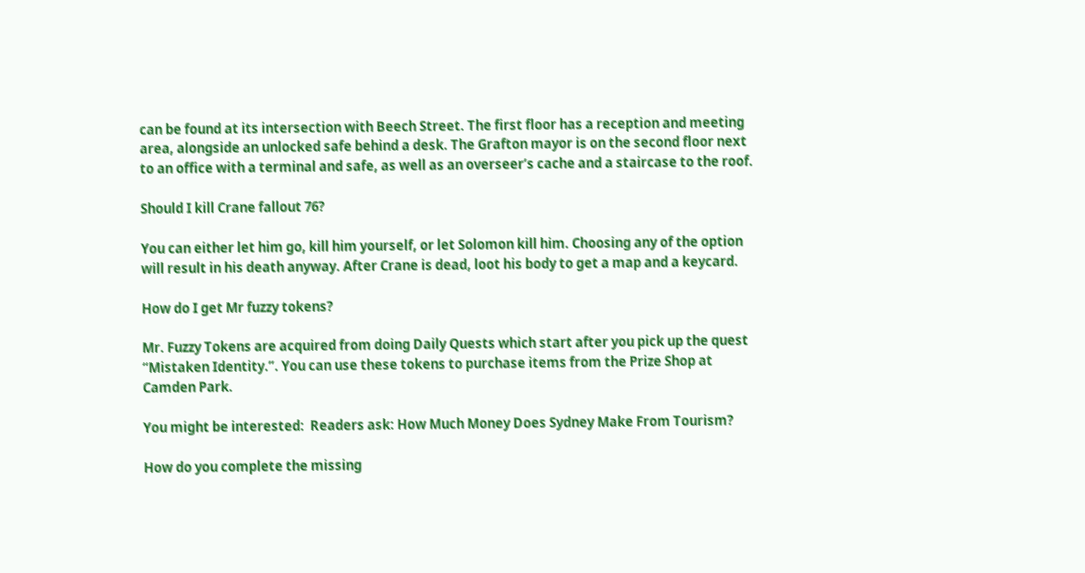can be found at its intersection with Beech Street. The first floor has a reception and meeting area, alongside an unlocked safe behind a desk. The Grafton mayor is on the second floor next to an office with a terminal and safe, as well as an overseer’s cache and a staircase to the roof.

Should I kill Crane fallout 76?

You can either let him go, kill him yourself, or let Solomon kill him. Choosing any of the option will result in his death anyway. After Crane is dead, loot his body to get a map and a keycard.

How do I get Mr fuzzy tokens?

Mr. Fuzzy Tokens are acquired from doing Daily Quests which start after you pick up the quest “Mistaken Identity.”. You can use these tokens to purchase items from the Prize Shop at Camden Park.

You might be interested:  Readers ask: How Much Money Does Sydney Make From Tourism?

How do you complete the missing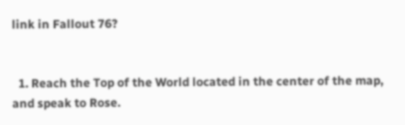link in Fallout 76?


  1. Reach the Top of the World located in the center of the map, and speak to Rose.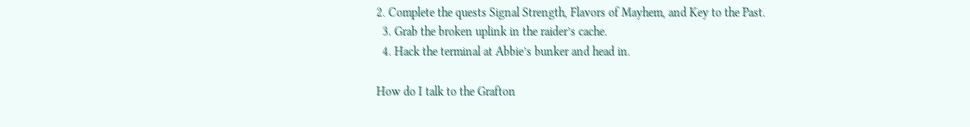2. Complete the quests Signal Strength, Flavors of Mayhem, and Key to the Past.
  3. Grab the broken uplink in the raider’s cache.
  4. Hack the terminal at Abbie’s bunker and head in.

How do I talk to the Grafton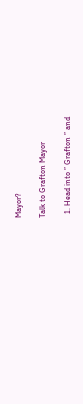Mayor?

Talk to Grafton Mayor

  1. Head into ” Grafton ” and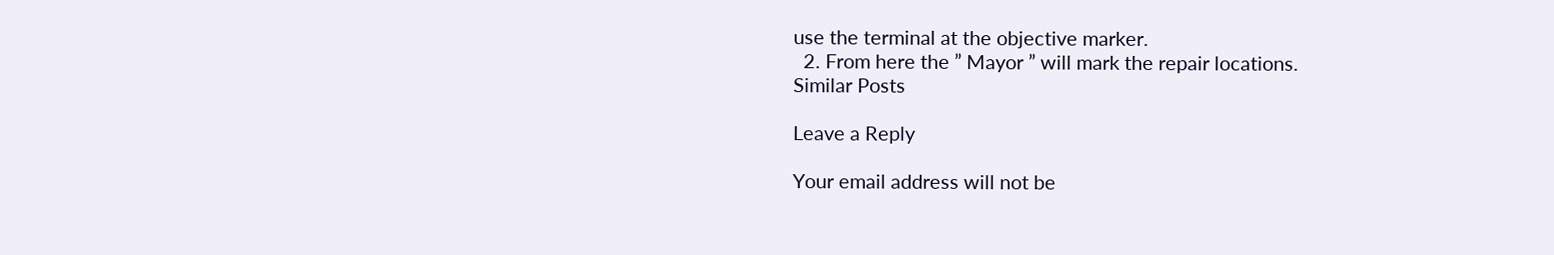use the terminal at the objective marker.
  2. From here the ” Mayor ” will mark the repair locations.
Similar Posts

Leave a Reply

Your email address will not be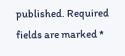published. Required fields are marked *